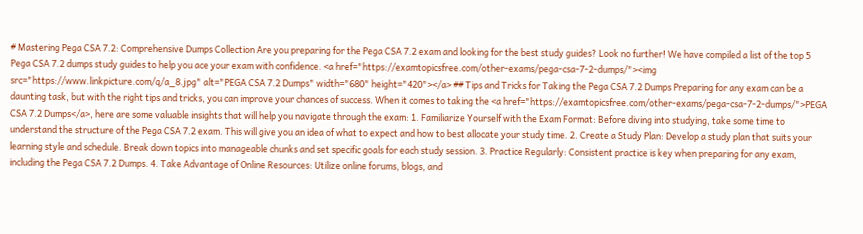# Mastering Pega CSA 7.2: Comprehensive Dumps Collection Are you preparing for the Pega CSA 7.2 exam and looking for the best study guides? Look no further! We have compiled a list of the top 5 Pega CSA 7.2 dumps study guides to help you ace your exam with confidence. <a href="https://examtopicsfree.com/other-exams/pega-csa-7-2-dumps/"><img src="https://www.linkpicture.com/q/a_8.jpg" alt="PEGA CSA 7.2 Dumps" width="680" height="420"></a> ## Tips and Tricks for Taking the Pega CSA 7.2 Dumps Preparing for any exam can be a daunting task, but with the right tips and tricks, you can improve your chances of success. When it comes to taking the <a href="https://examtopicsfree.com/other-exams/pega-csa-7-2-dumps/">PEGA CSA 7.2 Dumps</a>, here are some valuable insights that will help you navigate through the exam: 1. Familiarize Yourself with the Exam Format: Before diving into studying, take some time to understand the structure of the Pega CSA 7.2 exam. This will give you an idea of what to expect and how to best allocate your study time. 2. Create a Study Plan: Develop a study plan that suits your learning style and schedule. Break down topics into manageable chunks and set specific goals for each study session. 3. Practice Regularly: Consistent practice is key when preparing for any exam, including the Pega CSA 7.2 Dumps. 4. Take Advantage of Online Resources: Utilize online forums, blogs, and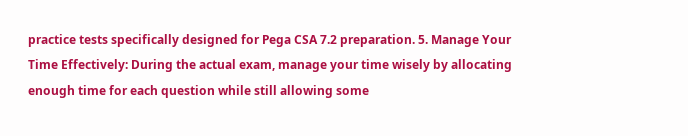practice tests specifically designed for Pega CSA 7.2 preparation. 5. Manage Your Time Effectively: During the actual exam, manage your time wisely by allocating enough time for each question while still allowing some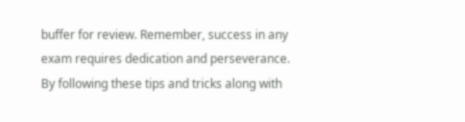buffer for review. Remember, success in any exam requires dedication and perseverance. By following these tips and tricks along with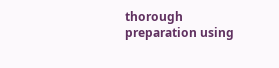thorough preparation using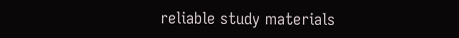reliable study materials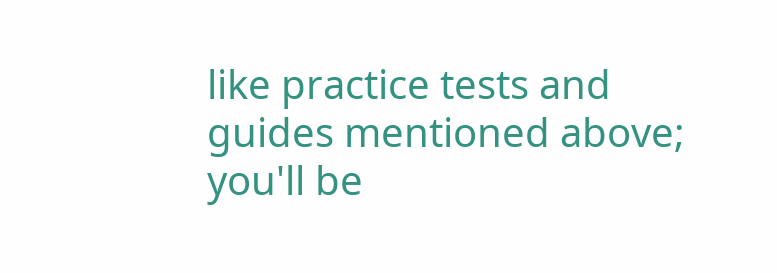like practice tests and guides mentioned above; you'll be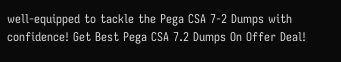well-equipped to tackle the Pega CSA 7-2 Dumps with confidence! Get Best Pega CSA 7.2 Dumps On Offer Deal!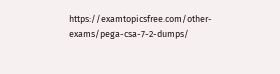https://examtopicsfree.com/other-exams/pega-csa-7-2-dumps/